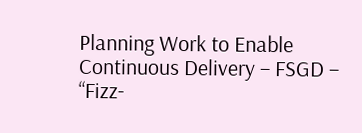Planning Work to Enable Continuous Delivery – FSGD – “Fizz-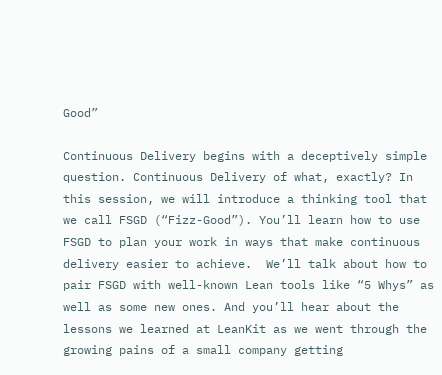Good”

Continuous Delivery begins with a deceptively simple question. Continuous Delivery of what, exactly? In this session, we will introduce a thinking tool that we call FSGD (“Fizz-Good”). You’ll learn how to use FSGD to plan your work in ways that make continuous delivery easier to achieve.  We’ll talk about how to pair FSGD with well-known Lean tools like “5 Whys” as well as some new ones. And you’ll hear about the lessons we learned at LeanKit as we went through the growing pains of a small company getting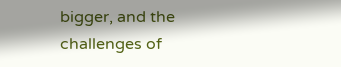bigger, and the challenges of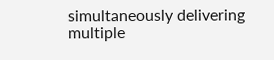simultaneously delivering multiple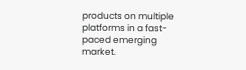products on multiple platforms in a fast-paced emerging market.